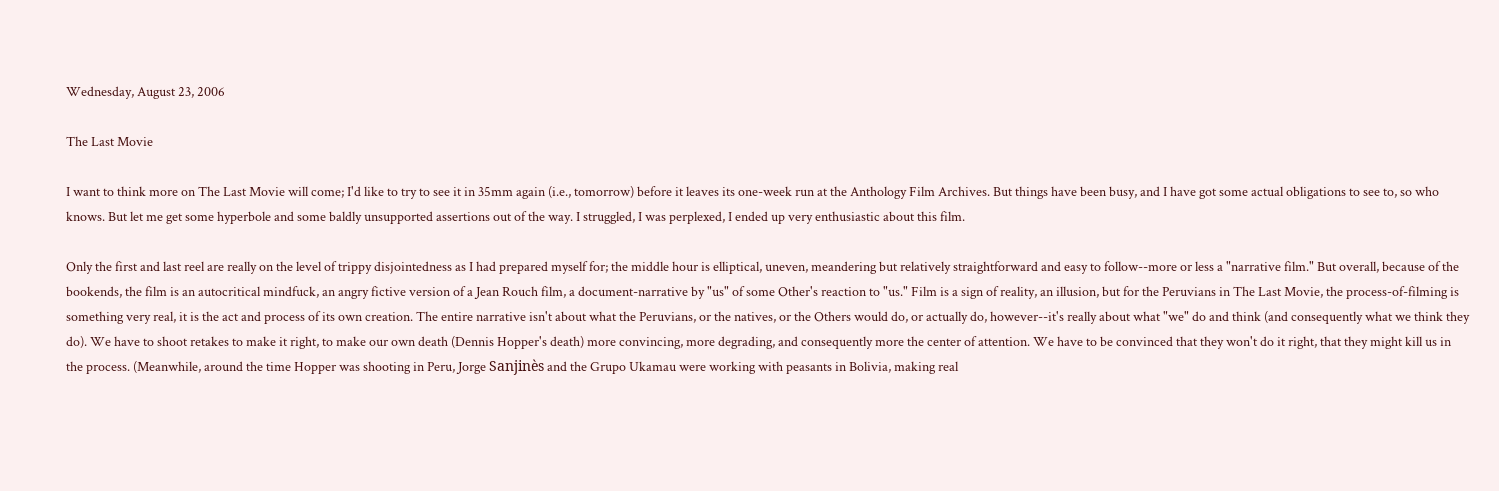Wednesday, August 23, 2006

The Last Movie

I want to think more on The Last Movie will come; I'd like to try to see it in 35mm again (i.e., tomorrow) before it leaves its one-week run at the Anthology Film Archives. But things have been busy, and I have got some actual obligations to see to, so who knows. But let me get some hyperbole and some baldly unsupported assertions out of the way. I struggled, I was perplexed, I ended up very enthusiastic about this film.

Only the first and last reel are really on the level of trippy disjointedness as I had prepared myself for; the middle hour is elliptical, uneven, meandering but relatively straightforward and easy to follow--more or less a "narrative film." But overall, because of the bookends, the film is an autocritical mindfuck, an angry fictive version of a Jean Rouch film, a document-narrative by "us" of some Other's reaction to "us." Film is a sign of reality, an illusion, but for the Peruvians in The Last Movie, the process-of-filming is something very real, it is the act and process of its own creation. The entire narrative isn't about what the Peruvians, or the natives, or the Others would do, or actually do, however--it's really about what "we" do and think (and consequently what we think they do). We have to shoot retakes to make it right, to make our own death (Dennis Hopper's death) more convincing, more degrading, and consequently more the center of attention. We have to be convinced that they won't do it right, that they might kill us in the process. (Meanwhile, around the time Hopper was shooting in Peru, Jorge Sanjinès and the Grupo Ukamau were working with peasants in Bolivia, making real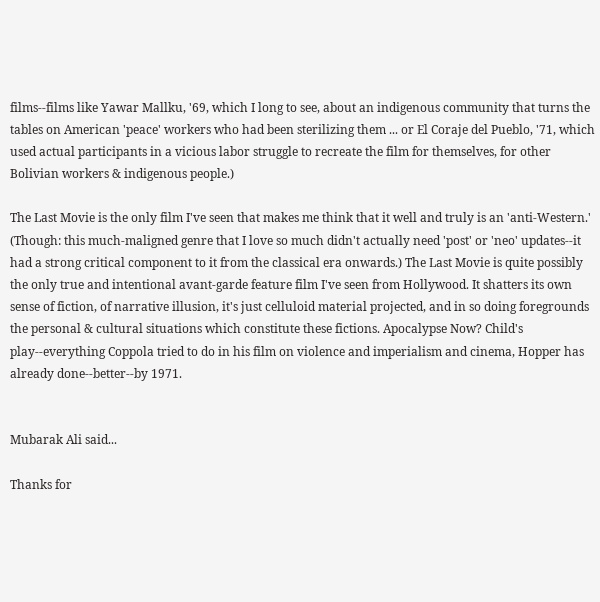films--films like Yawar Mallku, '69, which I long to see, about an indigenous community that turns the tables on American 'peace' workers who had been sterilizing them ... or El Coraje del Pueblo, '71, which used actual participants in a vicious labor struggle to recreate the film for themselves, for other Bolivian workers & indigenous people.)

The Last Movie is the only film I've seen that makes me think that it well and truly is an 'anti-Western.' (Though: this much-maligned genre that I love so much didn't actually need 'post' or 'neo' updates--it had a strong critical component to it from the classical era onwards.) The Last Movie is quite possibly the only true and intentional avant-garde feature film I've seen from Hollywood. It shatters its own sense of fiction, of narrative illusion, it's just celluloid material projected, and in so doing foregrounds the personal & cultural situations which constitute these fictions. Apocalypse Now? Child's play--everything Coppola tried to do in his film on violence and imperialism and cinema, Hopper has already done--better--by 1971.


Mubarak Ali said...

Thanks for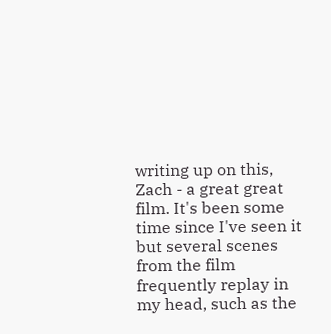writing up on this, Zach - a great great film. It's been some time since I've seen it but several scenes from the film frequently replay in my head, such as the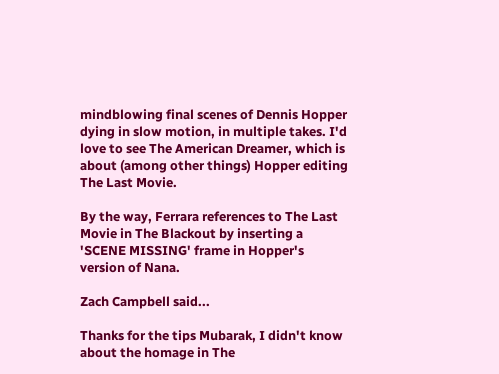mindblowing final scenes of Dennis Hopper dying in slow motion, in multiple takes. I'd love to see The American Dreamer, which is about (among other things) Hopper editing The Last Movie.

By the way, Ferrara references to The Last Movie in The Blackout by inserting a 'SCENE MISSING' frame in Hopper's version of Nana.

Zach Campbell said...

Thanks for the tips Mubarak, I didn't know about the homage in The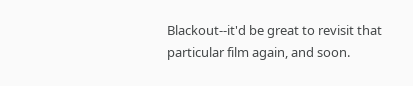Blackout--it'd be great to revisit that particular film again, and soon.